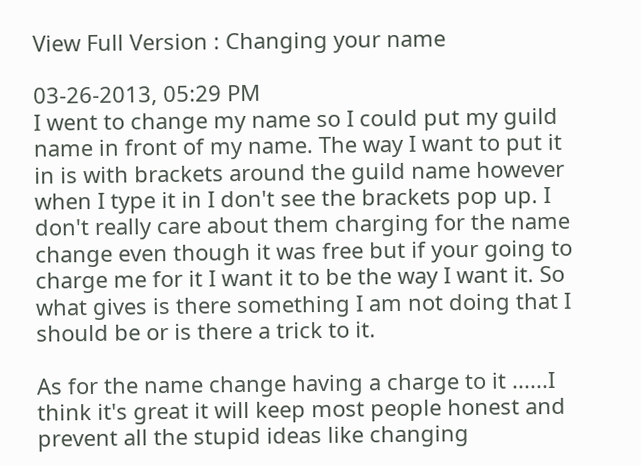View Full Version : Changing your name

03-26-2013, 05:29 PM
I went to change my name so I could put my guild name in front of my name. The way I want to put it in is with brackets around the guild name however when I type it in I don't see the brackets pop up. I don't really care about them charging for the name change even though it was free but if your going to charge me for it I want it to be the way I want it. So what gives is there something I am not doing that I should be or is there a trick to it.

As for the name change having a charge to it ......I think it's great it will keep most people honest and prevent all the stupid ideas like changing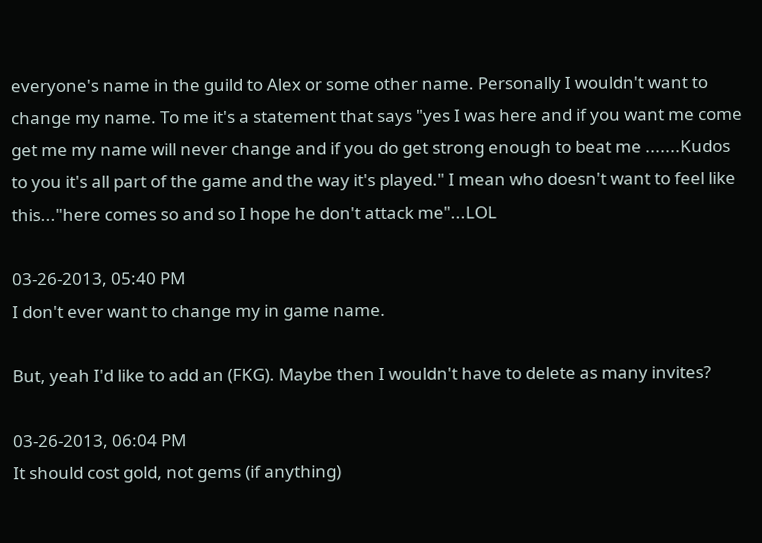everyone's name in the guild to Alex or some other name. Personally I wouldn't want to change my name. To me it's a statement that says "yes I was here and if you want me come get me my name will never change and if you do get strong enough to beat me .......Kudos to you it's all part of the game and the way it's played." I mean who doesn't want to feel like this..."here comes so and so I hope he don't attack me"...LOL

03-26-2013, 05:40 PM
I don't ever want to change my in game name.

But, yeah I'd like to add an (FKG). Maybe then I wouldn't have to delete as many invites?

03-26-2013, 06:04 PM
It should cost gold, not gems (if anything)